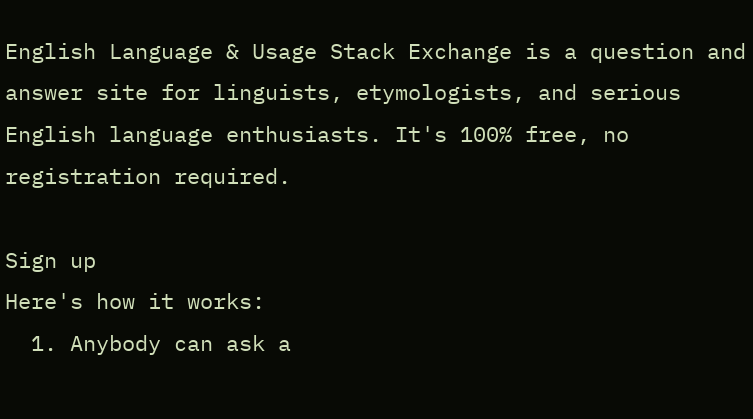English Language & Usage Stack Exchange is a question and answer site for linguists, etymologists, and serious English language enthusiasts. It's 100% free, no registration required.

Sign up
Here's how it works:
  1. Anybody can ask a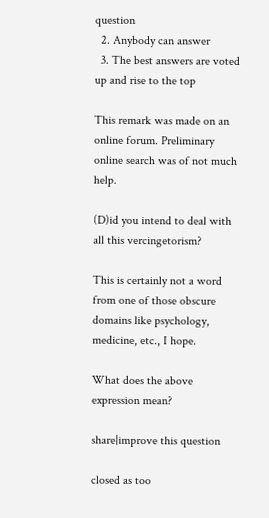question
  2. Anybody can answer
  3. The best answers are voted up and rise to the top

This remark was made on an online forum. Preliminary online search was of not much help.

(D)id you intend to deal with all this vercingetorism?

This is certainly not a word from one of those obscure domains like psychology, medicine, etc., I hope.

What does the above expression mean?

share|improve this question

closed as too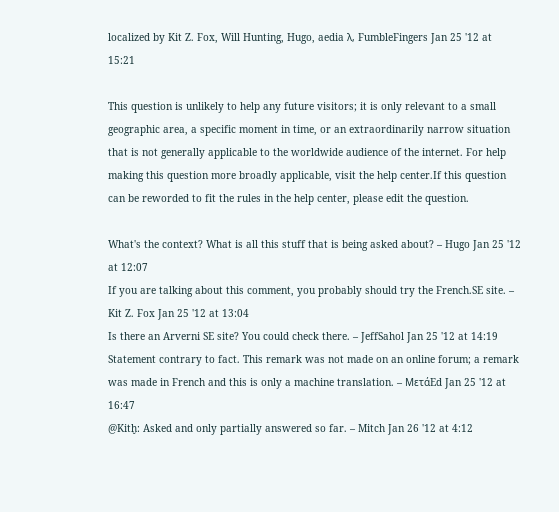localized by Kit Z. Fox, Will Hunting, Hugo, aedia λ, FumbleFingers Jan 25 '12 at 15:21

This question is unlikely to help any future visitors; it is only relevant to a small geographic area, a specific moment in time, or an extraordinarily narrow situation that is not generally applicable to the worldwide audience of the internet. For help making this question more broadly applicable, visit the help center.If this question can be reworded to fit the rules in the help center, please edit the question.

What's the context? What is all this stuff that is being asked about? – Hugo Jan 25 '12 at 12:07
If you are talking about this comment, you probably should try the French.SE site. – Kit Z. Fox Jan 25 '12 at 13:04
Is there an Arverni SE site? You could check there. – JeffSahol Jan 25 '12 at 14:19
Statement contrary to fact. This remark was not made on an online forum; a remark was made in French and this is only a machine translation. – MετάEd Jan 25 '12 at 16:47
@Kitḫ: Asked and only partially answered so far. – Mitch Jan 26 '12 at 4:12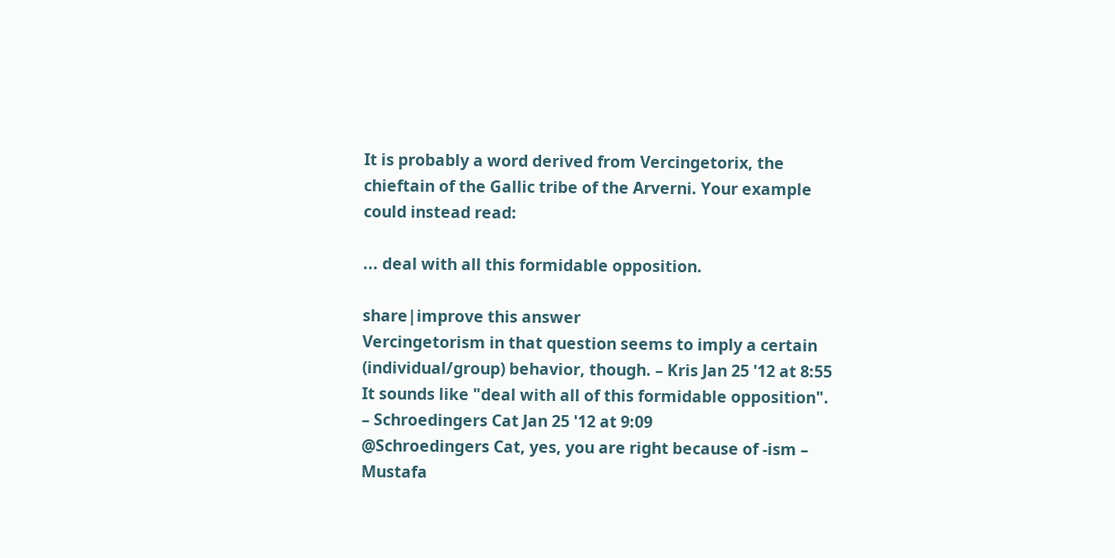It is probably a word derived from Vercingetorix, the chieftain of the Gallic tribe of the Arverni. Your example could instead read:

... deal with all this formidable opposition.

share|improve this answer
Vercingetorism in that question seems to imply a certain (individual/group) behavior, though. – Kris Jan 25 '12 at 8:55
It sounds like "deal with all of this formidable opposition". – Schroedingers Cat Jan 25 '12 at 9:09
@Schroedingers Cat, yes, you are right because of -ism – Mustafa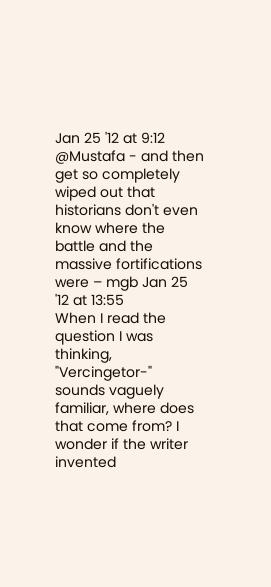Jan 25 '12 at 9:12
@Mustafa - and then get so completely wiped out that historians don't even know where the battle and the massive fortifications were – mgb Jan 25 '12 at 13:55
When I read the question I was thinking, "Vercingetor-" sounds vaguely familiar, where does that come from? I wonder if the writer invented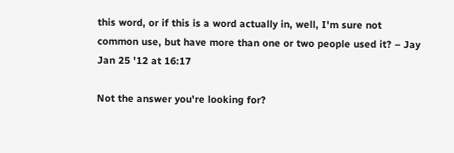this word, or if this is a word actually in, well, I'm sure not common use, but have more than one or two people used it? – Jay Jan 25 '12 at 16:17

Not the answer you're looking for?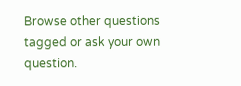Browse other questions tagged or ask your own question.